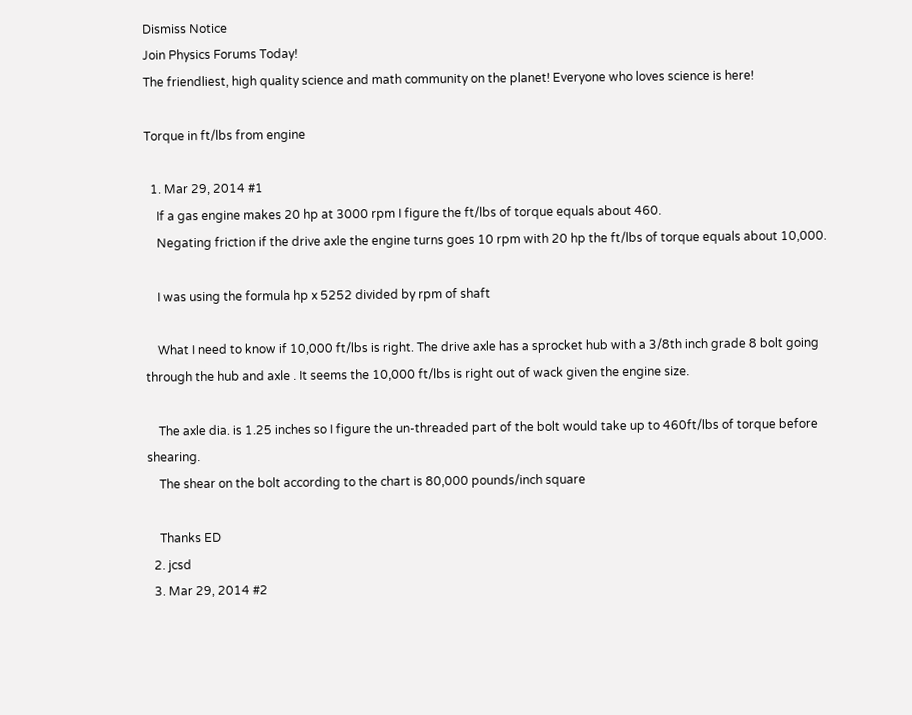Dismiss Notice
Join Physics Forums Today!
The friendliest, high quality science and math community on the planet! Everyone who loves science is here!

Torque in ft/lbs from engine

  1. Mar 29, 2014 #1
    If a gas engine makes 20 hp at 3000 rpm I figure the ft/lbs of torque equals about 460.
    Negating friction if the drive axle the engine turns goes 10 rpm with 20 hp the ft/lbs of torque equals about 10,000.

    I was using the formula hp x 5252 divided by rpm of shaft

    What I need to know if 10,000 ft/lbs is right. The drive axle has a sprocket hub with a 3/8th inch grade 8 bolt going through the hub and axle . It seems the 10,000 ft/lbs is right out of wack given the engine size.

    The axle dia. is 1.25 inches so I figure the un-threaded part of the bolt would take up to 460ft/lbs of torque before shearing.
    The shear on the bolt according to the chart is 80,000 pounds/inch square

    Thanks ED
  2. jcsd
  3. Mar 29, 2014 #2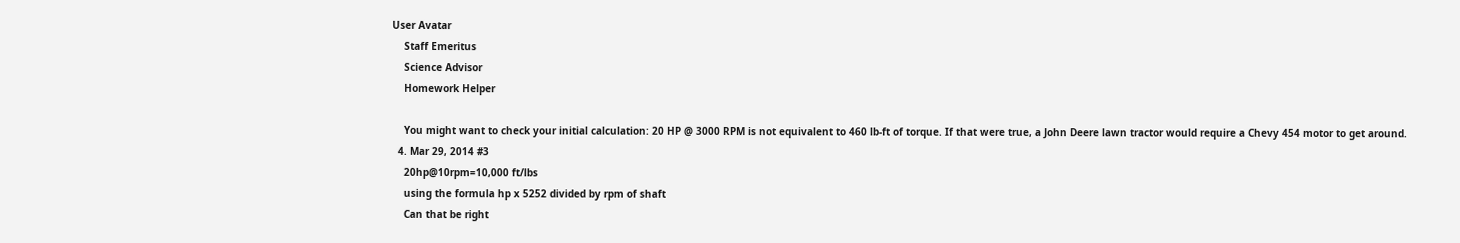User Avatar
    Staff Emeritus
    Science Advisor
    Homework Helper

    You might want to check your initial calculation: 20 HP @ 3000 RPM is not equivalent to 460 lb-ft of torque. If that were true, a John Deere lawn tractor would require a Chevy 454 motor to get around.
  4. Mar 29, 2014 #3
    20hp@10rpm=10,000 ft/lbs
    using the formula hp x 5252 divided by rpm of shaft
    Can that be right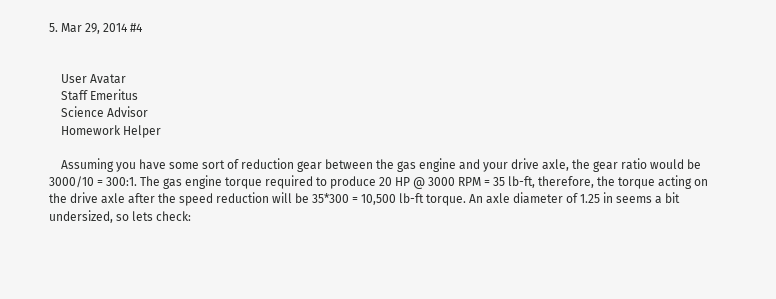5. Mar 29, 2014 #4


    User Avatar
    Staff Emeritus
    Science Advisor
    Homework Helper

    Assuming you have some sort of reduction gear between the gas engine and your drive axle, the gear ratio would be 3000/10 = 300:1. The gas engine torque required to produce 20 HP @ 3000 RPM = 35 lb-ft, therefore, the torque acting on the drive axle after the speed reduction will be 35*300 = 10,500 lb-ft torque. An axle diameter of 1.25 in seems a bit undersized, so lets check: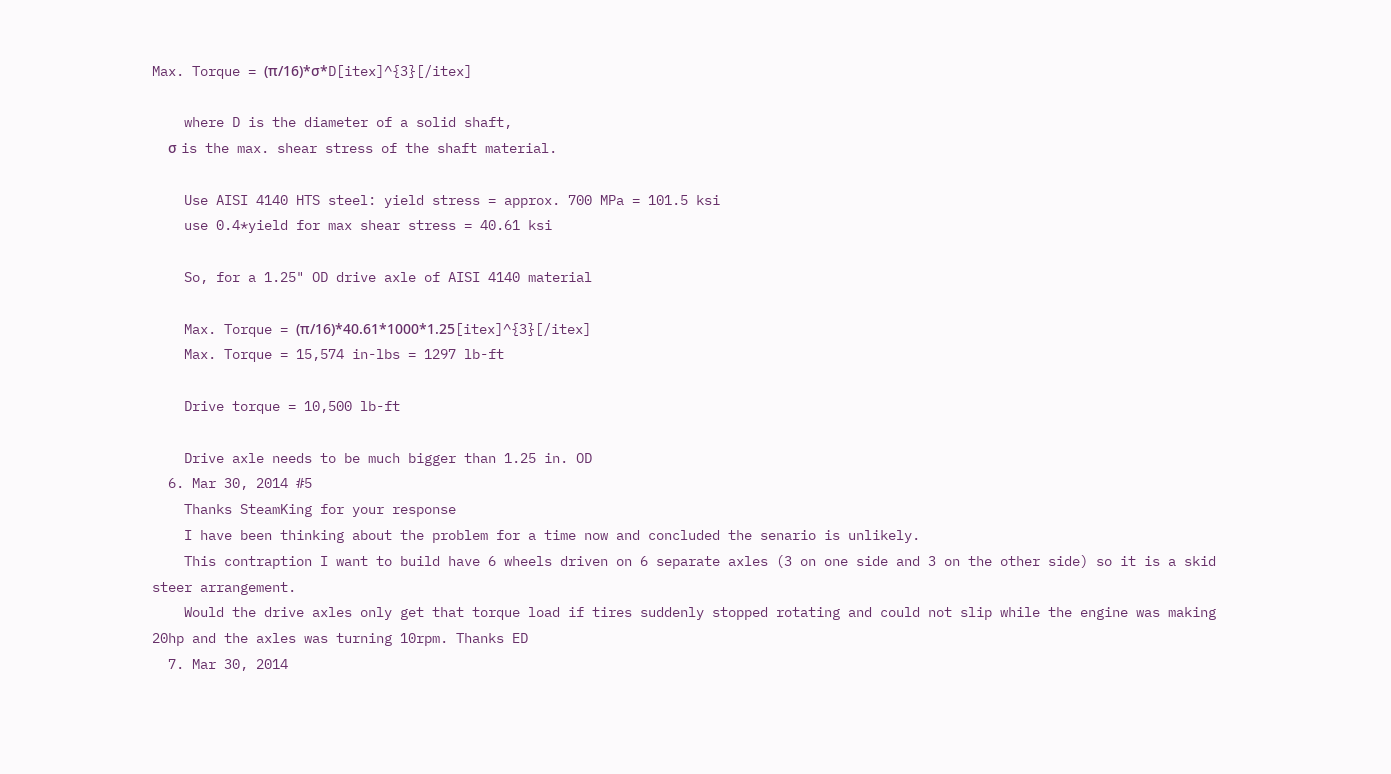Max. Torque = (π/16)*σ*D[itex]^{3}[/itex]

    where D is the diameter of a solid shaft,
    σ is the max. shear stress of the shaft material.

    Use AISI 4140 HTS steel: yield stress = approx. 700 MPa = 101.5 ksi
    use 0.4*yield for max shear stress = 40.61 ksi

    So, for a 1.25" OD drive axle of AISI 4140 material

    Max. Torque = (π/16)*40.61*1000*1.25[itex]^{3}[/itex]
    Max. Torque = 15,574 in-lbs = 1297 lb-ft

    Drive torque = 10,500 lb-ft

    Drive axle needs to be much bigger than 1.25 in. OD
  6. Mar 30, 2014 #5
    Thanks SteamKing for your response
    I have been thinking about the problem for a time now and concluded the senario is unlikely.
    This contraption I want to build have 6 wheels driven on 6 separate axles (3 on one side and 3 on the other side) so it is a skid steer arrangement.
    Would the drive axles only get that torque load if tires suddenly stopped rotating and could not slip while the engine was making 20hp and the axles was turning 10rpm. Thanks ED
  7. Mar 30, 2014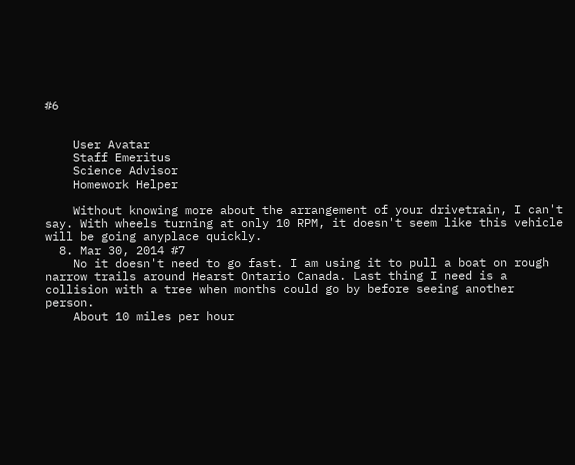#6


    User Avatar
    Staff Emeritus
    Science Advisor
    Homework Helper

    Without knowing more about the arrangement of your drivetrain, I can't say. With wheels turning at only 10 RPM, it doesn't seem like this vehicle will be going anyplace quickly.
  8. Mar 30, 2014 #7
    No it doesn't need to go fast. I am using it to pull a boat on rough narrow trails around Hearst Ontario Canada. Last thing I need is a collision with a tree when months could go by before seeing another person.
    About 10 miles per hour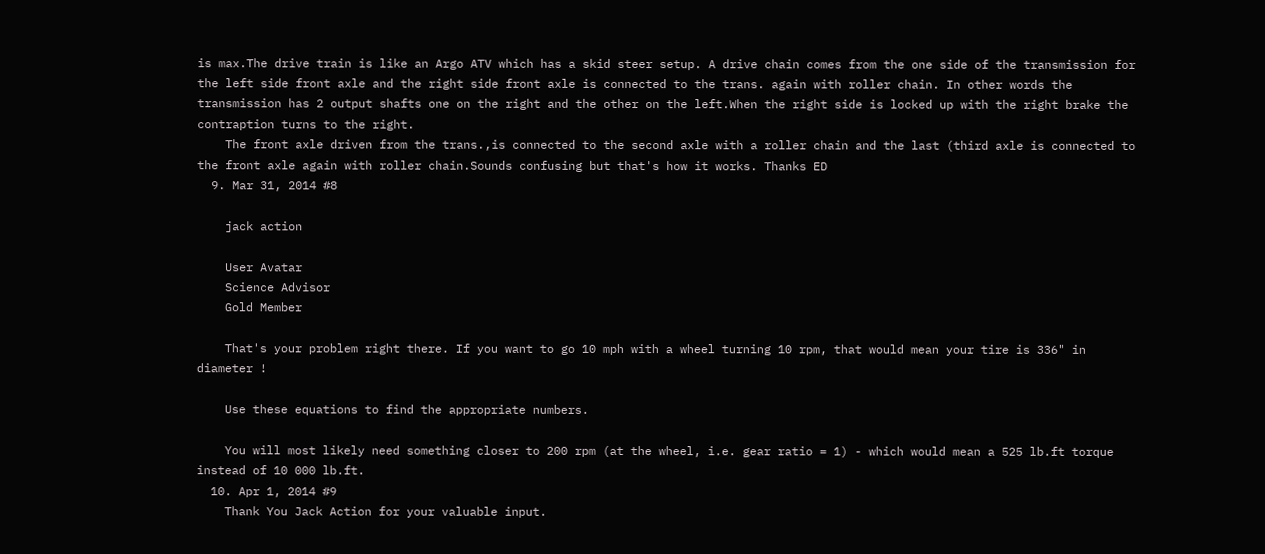is max.The drive train is like an Argo ATV which has a skid steer setup. A drive chain comes from the one side of the transmission for the left side front axle and the right side front axle is connected to the trans. again with roller chain. In other words the transmission has 2 output shafts one on the right and the other on the left.When the right side is locked up with the right brake the contraption turns to the right.
    The front axle driven from the trans.,is connected to the second axle with a roller chain and the last (third axle is connected to the front axle again with roller chain.Sounds confusing but that's how it works. Thanks ED
  9. Mar 31, 2014 #8

    jack action

    User Avatar
    Science Advisor
    Gold Member

    That's your problem right there. If you want to go 10 mph with a wheel turning 10 rpm, that would mean your tire is 336" in diameter !

    Use these equations to find the appropriate numbers.

    You will most likely need something closer to 200 rpm (at the wheel, i.e. gear ratio = 1) - which would mean a 525 lb.ft torque instead of 10 000 lb.ft.
  10. Apr 1, 2014 #9
    Thank You Jack Action for your valuable input.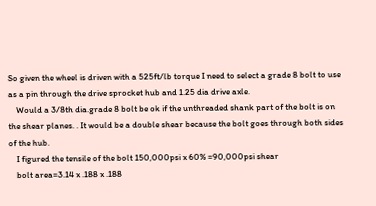So given the wheel is driven with a 525ft/lb torque I need to select a grade 8 bolt to use as a pin through the drive sprocket hub and 1.25 dia drive axle.
    Would a 3/8th dia.grade 8 bolt be ok if the unthreaded shank part of the bolt is on the shear planes. . It would be a double shear because the bolt goes through both sides of the hub.
    I figured the tensile of the bolt 150,000psi x 60% =90,000psi shear
    bolt area=3.14 x .188 x .188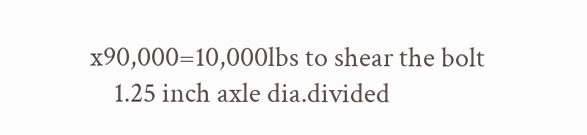x90,000=10,000lbs to shear the bolt
    1.25 inch axle dia.divided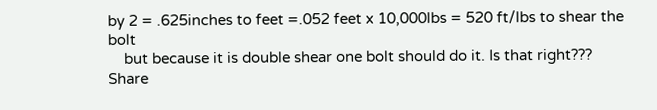by 2 = .625inches to feet =.052 feet x 10,000lbs = 520 ft/lbs to shear the bolt
    but because it is double shear one bolt should do it. Is that right???
Share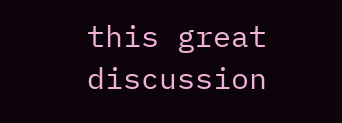this great discussion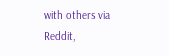with others via Reddit,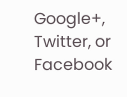Google+, Twitter, or Facebook